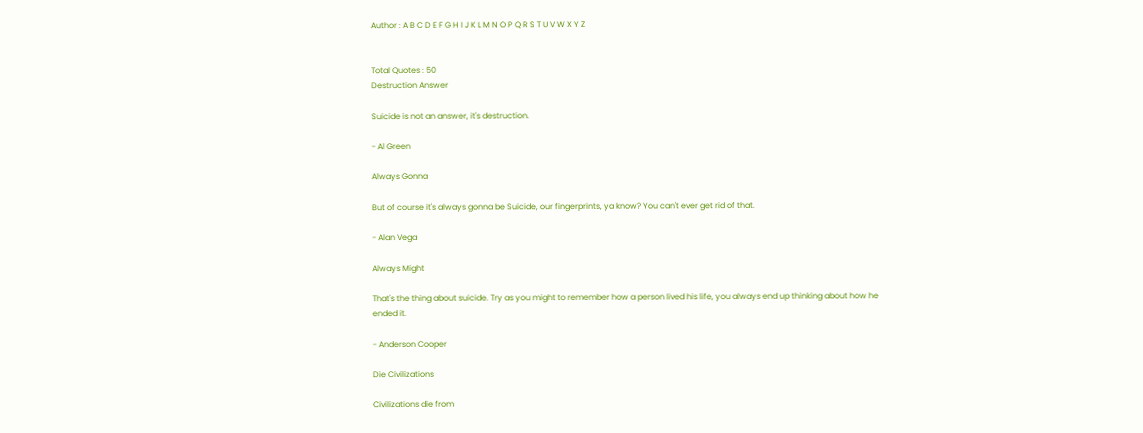Author : A B C D E F G H I J K L M N O P Q R S T U V W X Y Z


Total Quotes : 50
Destruction Answer

Suicide is not an answer, it's destruction.

- Al Green

Always Gonna

But of course it's always gonna be Suicide, our fingerprints, ya know? You can't ever get rid of that.

- Alan Vega

Always Might

That's the thing about suicide. Try as you might to remember how a person lived his life, you always end up thinking about how he ended it.

- Anderson Cooper

Die Civilizations

Civilizations die from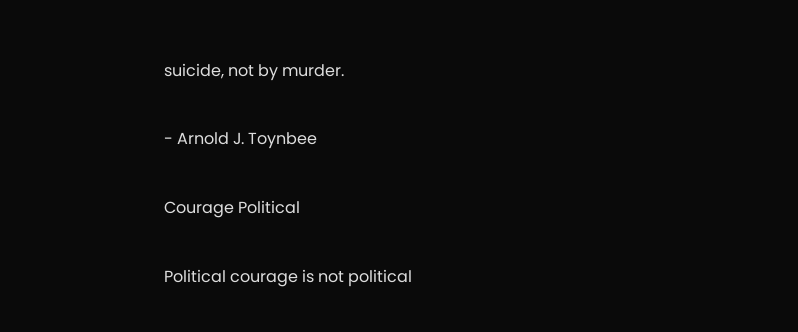suicide, not by murder.

- Arnold J. Toynbee

Courage Political

Political courage is not political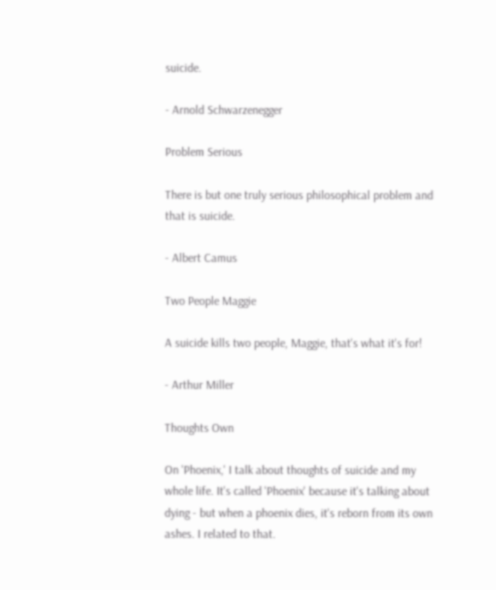suicide.

- Arnold Schwarzenegger

Problem Serious

There is but one truly serious philosophical problem and that is suicide.

- Albert Camus

Two People Maggie

A suicide kills two people, Maggie, that's what it's for!

- Arthur Miller

Thoughts Own

On 'Phoenix,' I talk about thoughts of suicide and my whole life. It's called 'Phoenix' because it's talking about dying - but when a phoenix dies, it's reborn from its own ashes. I related to that.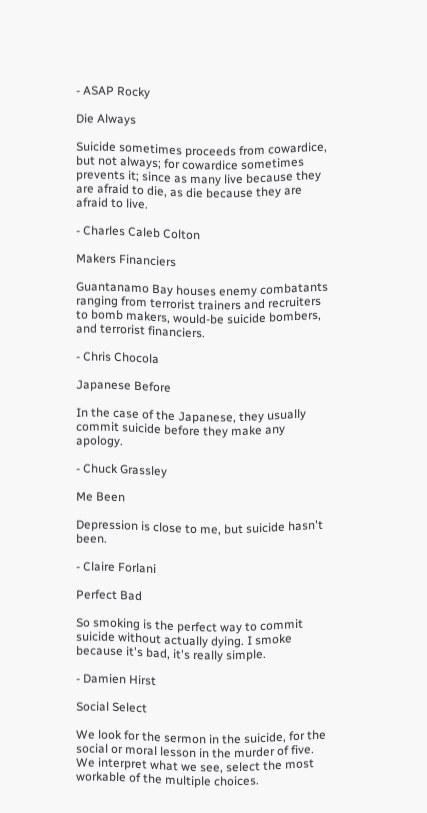- ASAP Rocky

Die Always

Suicide sometimes proceeds from cowardice, but not always; for cowardice sometimes prevents it; since as many live because they are afraid to die, as die because they are afraid to live.

- Charles Caleb Colton

Makers Financiers

Guantanamo Bay houses enemy combatants ranging from terrorist trainers and recruiters to bomb makers, would-be suicide bombers, and terrorist financiers.

- Chris Chocola

Japanese Before

In the case of the Japanese, they usually commit suicide before they make any apology.

- Chuck Grassley

Me Been

Depression is close to me, but suicide hasn't been.

- Claire Forlani

Perfect Bad

So smoking is the perfect way to commit suicide without actually dying. I smoke because it's bad, it's really simple.

- Damien Hirst

Social Select

We look for the sermon in the suicide, for the social or moral lesson in the murder of five. We interpret what we see, select the most workable of the multiple choices.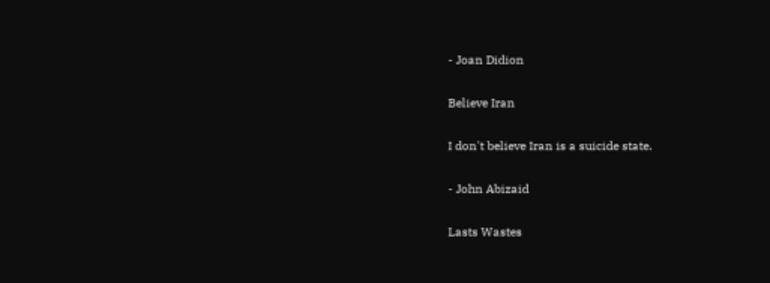- Joan Didion

Believe Iran

I don't believe Iran is a suicide state.

- John Abizaid

Lasts Wastes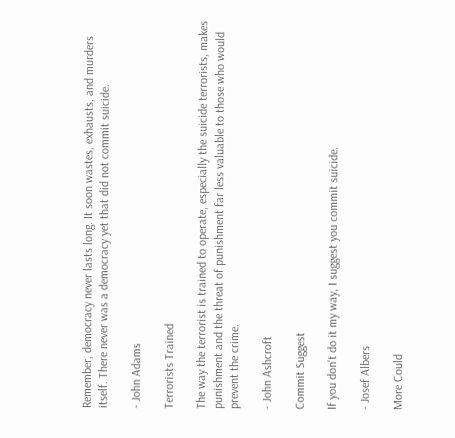Remember, democracy never lasts long. It soon wastes, exhausts, and murders itself. There never was a democracy yet that did not commit suicide.

- John Adams

Terrorists Trained

The way the terrorist is trained to operate, especially the suicide terrorists, makes punishment and the threat of punishment far less valuable to those who would prevent the crime.

- John Ashcroft

Commit Suggest

If you don't do it my way, I suggest you commit suicide.

- Josef Albers

More Could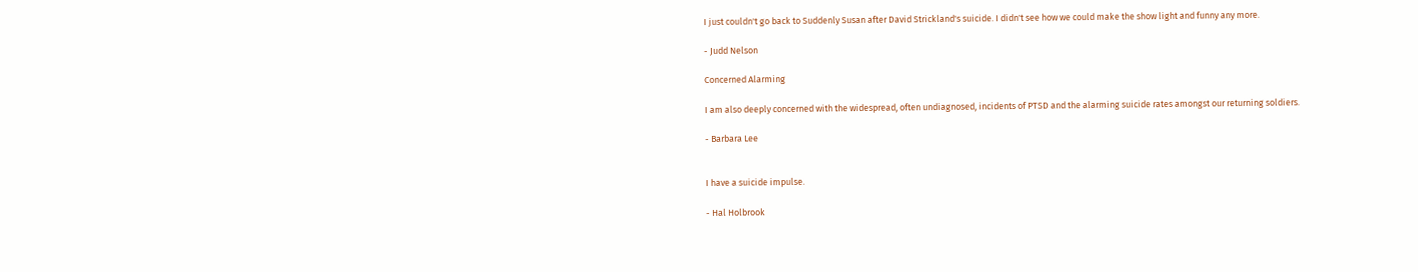I just couldn't go back to Suddenly Susan after David Strickland's suicide. I didn't see how we could make the show light and funny any more.

- Judd Nelson

Concerned Alarming

I am also deeply concerned with the widespread, often undiagnosed, incidents of PTSD and the alarming suicide rates amongst our returning soldiers.

- Barbara Lee


I have a suicide impulse.

- Hal Holbrook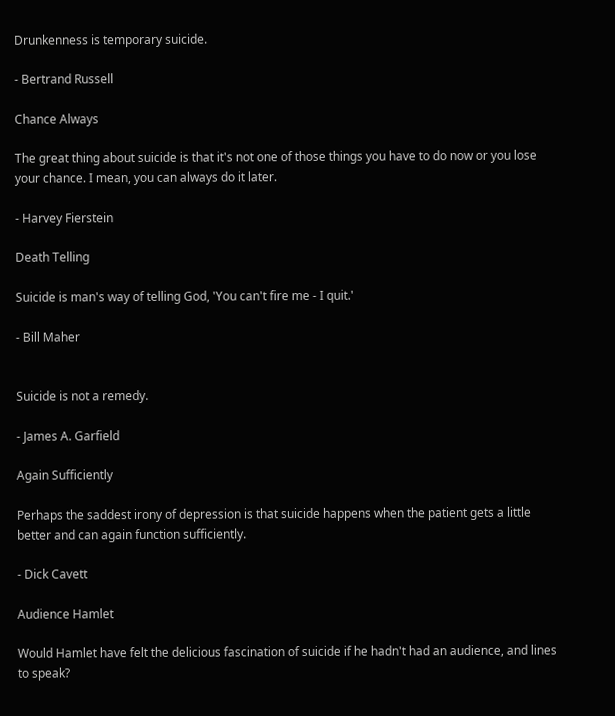Drunkenness is temporary suicide.

- Bertrand Russell

Chance Always

The great thing about suicide is that it's not one of those things you have to do now or you lose your chance. I mean, you can always do it later.

- Harvey Fierstein

Death Telling

Suicide is man's way of telling God, 'You can't fire me - I quit.'

- Bill Maher


Suicide is not a remedy.

- James A. Garfield

Again Sufficiently

Perhaps the saddest irony of depression is that suicide happens when the patient gets a little better and can again function sufficiently.

- Dick Cavett

Audience Hamlet

Would Hamlet have felt the delicious fascination of suicide if he hadn't had an audience, and lines to speak?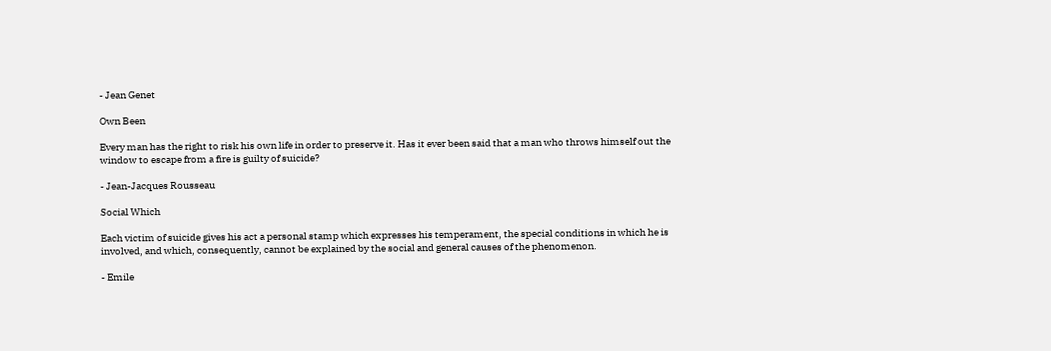- Jean Genet

Own Been

Every man has the right to risk his own life in order to preserve it. Has it ever been said that a man who throws himself out the window to escape from a fire is guilty of suicide?

- Jean-Jacques Rousseau

Social Which

Each victim of suicide gives his act a personal stamp which expresses his temperament, the special conditions in which he is involved, and which, consequently, cannot be explained by the social and general causes of the phenomenon.

- Emile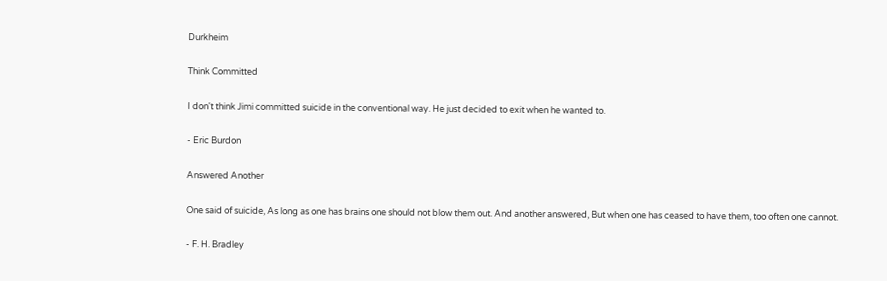Durkheim

Think Committed

I don't think Jimi committed suicide in the conventional way. He just decided to exit when he wanted to.

- Eric Burdon

Answered Another

One said of suicide, As long as one has brains one should not blow them out. And another answered, But when one has ceased to have them, too often one cannot.

- F. H. Bradley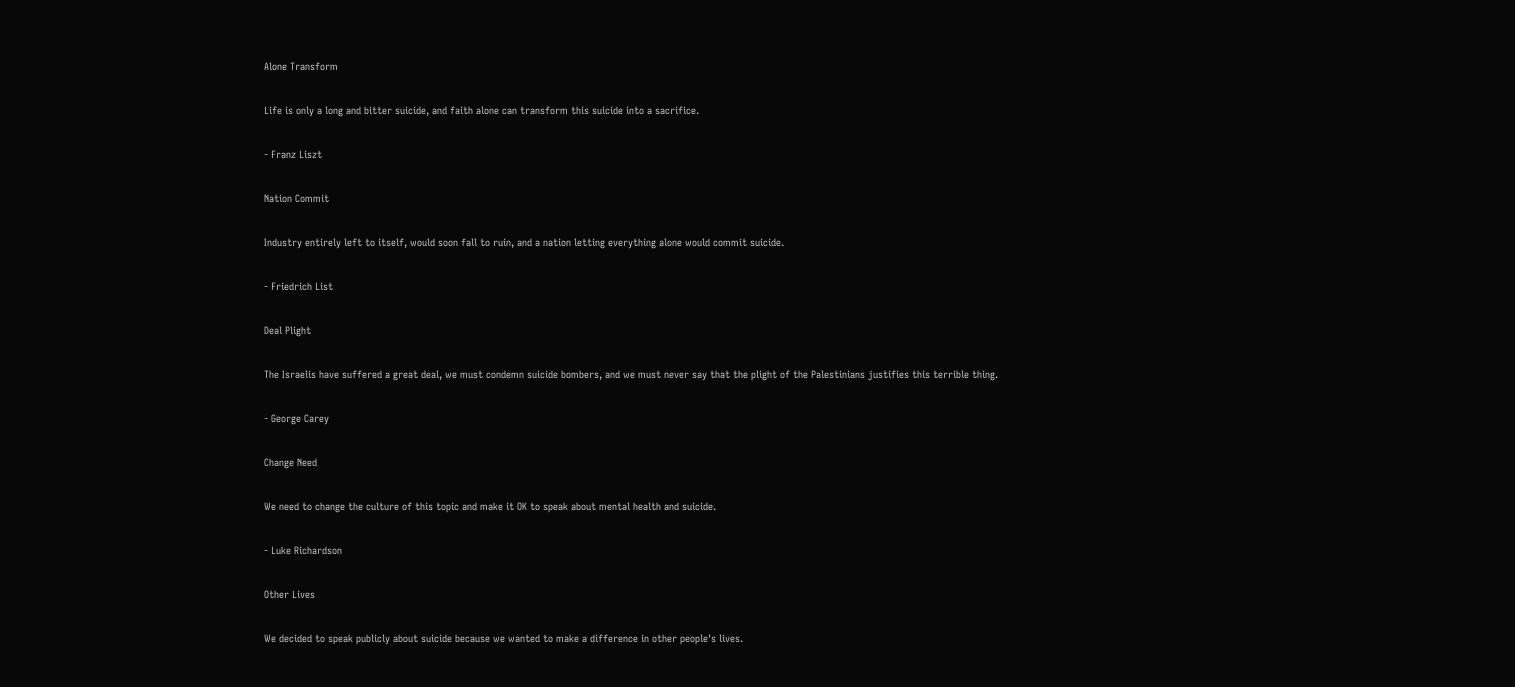Alone Transform

Life is only a long and bitter suicide, and faith alone can transform this suicide into a sacrifice.

- Franz Liszt

Nation Commit

Industry entirely left to itself, would soon fall to ruin, and a nation letting everything alone would commit suicide.

- Friedrich List

Deal Plight

The Israelis have suffered a great deal, we must condemn suicide bombers, and we must never say that the plight of the Palestinians justifies this terrible thing.

- George Carey

Change Need

We need to change the culture of this topic and make it OK to speak about mental health and suicide.

- Luke Richardson

Other Lives

We decided to speak publicly about suicide because we wanted to make a difference in other people's lives.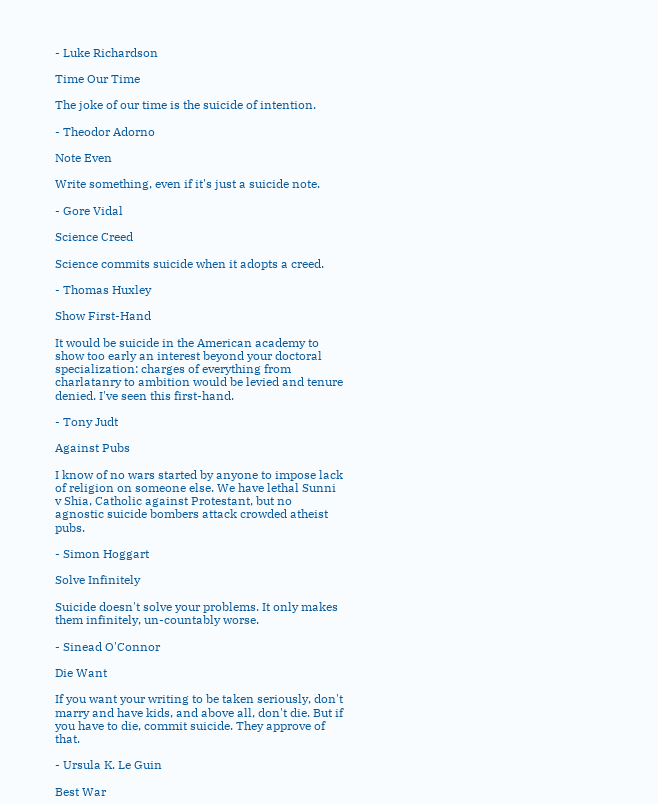- Luke Richardson

Time Our Time

The joke of our time is the suicide of intention.

- Theodor Adorno

Note Even

Write something, even if it's just a suicide note.

- Gore Vidal

Science Creed

Science commits suicide when it adopts a creed.

- Thomas Huxley

Show First-Hand

It would be suicide in the American academy to show too early an interest beyond your doctoral specialization: charges of everything from charlatanry to ambition would be levied and tenure denied. I've seen this first-hand.

- Tony Judt

Against Pubs

I know of no wars started by anyone to impose lack of religion on someone else. We have lethal Sunni v Shia, Catholic against Protestant, but no agnostic suicide bombers attack crowded atheist pubs.

- Simon Hoggart

Solve Infinitely

Suicide doesn't solve your problems. It only makes them infinitely, un-countably worse.

- Sinead O'Connor

Die Want

If you want your writing to be taken seriously, don't marry and have kids, and above all, don't die. But if you have to die, commit suicide. They approve of that.

- Ursula K. Le Guin

Best War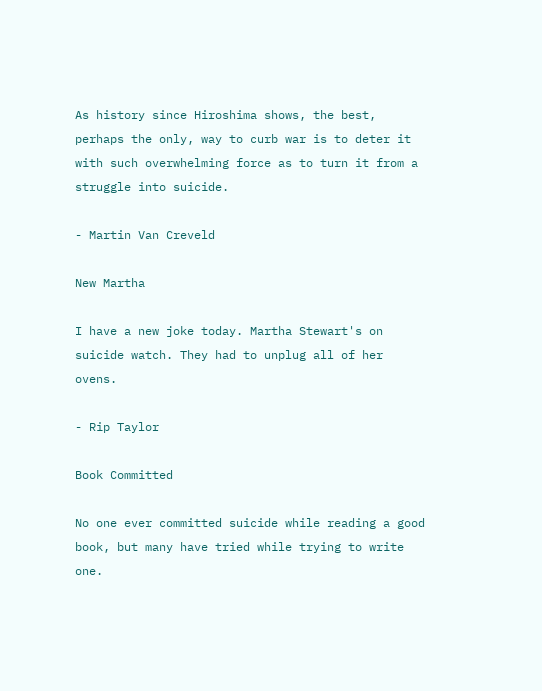As history since Hiroshima shows, the best, perhaps the only, way to curb war is to deter it with such overwhelming force as to turn it from a struggle into suicide.

- Martin Van Creveld

New Martha

I have a new joke today. Martha Stewart's on suicide watch. They had to unplug all of her ovens.

- Rip Taylor

Book Committed

No one ever committed suicide while reading a good book, but many have tried while trying to write one.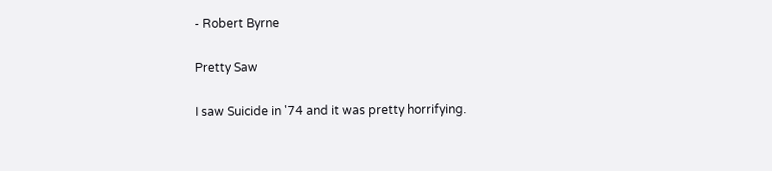- Robert Byrne

Pretty Saw

I saw Suicide in '74 and it was pretty horrifying.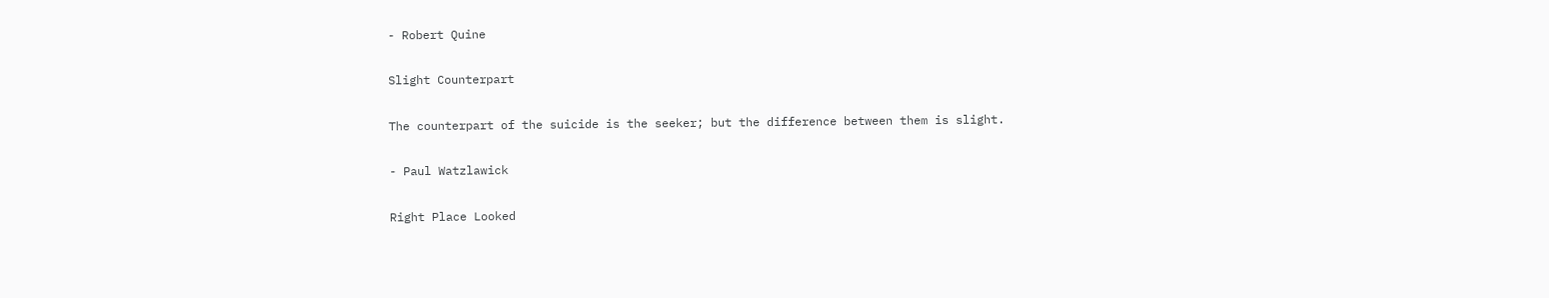- Robert Quine

Slight Counterpart

The counterpart of the suicide is the seeker; but the difference between them is slight.

- Paul Watzlawick

Right Place Looked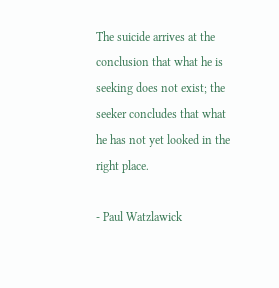The suicide arrives at the conclusion that what he is seeking does not exist; the seeker concludes that what he has not yet looked in the right place.

- Paul Watzlawick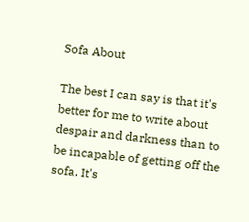Sofa About

The best I can say is that it's better for me to write about despair and darkness than to be incapable of getting off the sofa. It's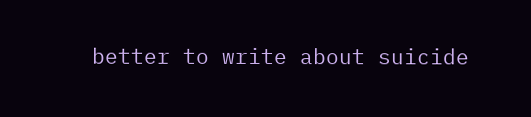better to write about suicide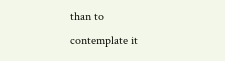than to contemplate it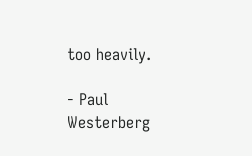too heavily.

- Paul Westerberg